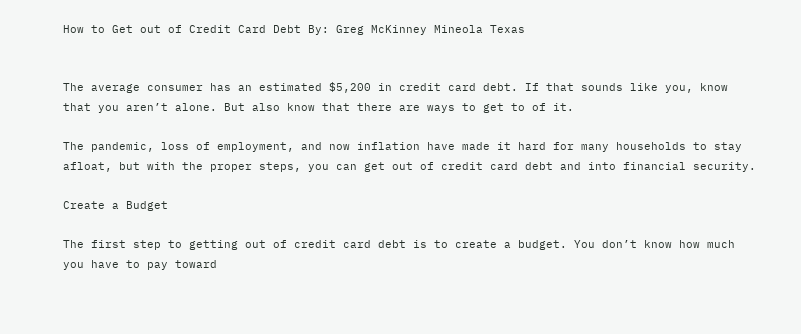How to Get out of Credit Card Debt By: Greg McKinney Mineola Texas


The average consumer has an estimated $5,200 in credit card debt. If that sounds like you, know that you aren’t alone. But also know that there are ways to get to of it.

The pandemic, loss of employment, and now inflation have made it hard for many households to stay afloat, but with the proper steps, you can get out of credit card debt and into financial security.

Create a Budget

The first step to getting out of credit card debt is to create a budget. You don’t know how much you have to pay toward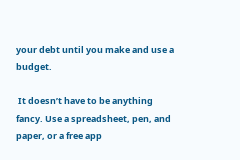your debt until you make and use a budget.

 It doesn’t have to be anything fancy. Use a spreadsheet, pen, and paper, or a free app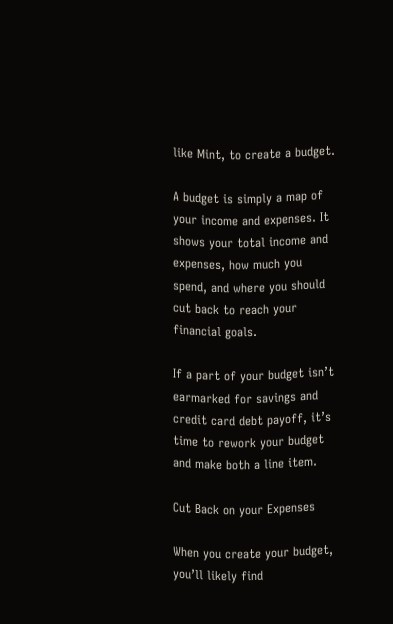like Mint, to create a budget.

A budget is simply a map of your income and expenses. It shows your total income and expenses, how much you spend, and where you should cut back to reach your financial goals.

If a part of your budget isn’t earmarked for savings and credit card debt payoff, it’s time to rework your budget and make both a line item.

Cut Back on your Expenses

When you create your budget, you’ll likely find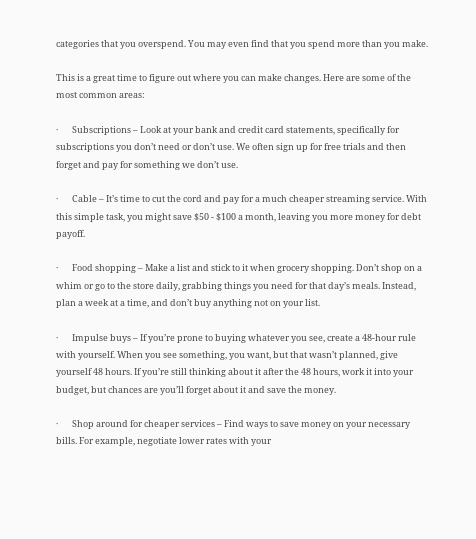categories that you overspend. You may even find that you spend more than you make.

This is a great time to figure out where you can make changes. Here are some of the most common areas:

·       Subscriptions – Look at your bank and credit card statements, specifically for subscriptions you don’t need or don’t use. We often sign up for free trials and then forget and pay for something we don’t use.

·       Cable – It’s time to cut the cord and pay for a much cheaper streaming service. With this simple task, you might save $50 - $100 a month, leaving you more money for debt payoff.

·       Food shopping – Make a list and stick to it when grocery shopping. Don’t shop on a whim or go to the store daily, grabbing things you need for that day’s meals. Instead, plan a week at a time, and don’t buy anything not on your list.

·       Impulse buys – If you’re prone to buying whatever you see, create a 48-hour rule with yourself. When you see something, you want, but that wasn’t planned, give yourself 48 hours. If you’re still thinking about it after the 48 hours, work it into your budget, but chances are you’ll forget about it and save the money.

·       Shop around for cheaper services – Find ways to save money on your necessary bills. For example, negotiate lower rates with your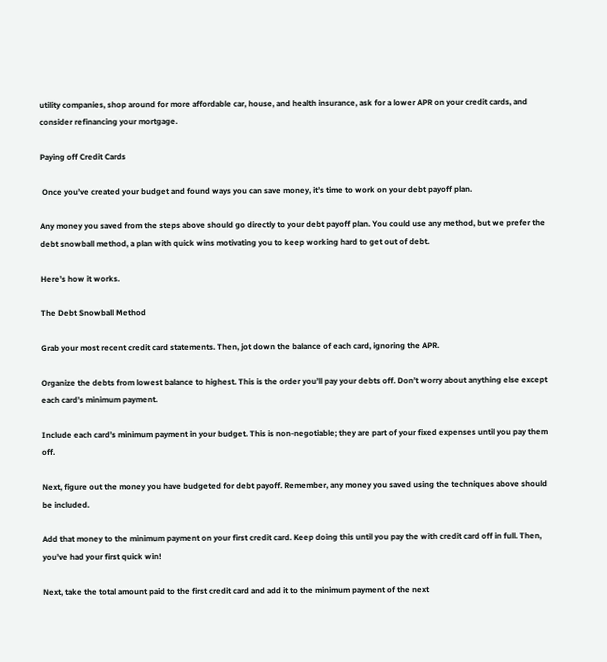utility companies, shop around for more affordable car, house, and health insurance, ask for a lower APR on your credit cards, and consider refinancing your mortgage.

Paying off Credit Cards

 Once you’ve created your budget and found ways you can save money, it’s time to work on your debt payoff plan.

Any money you saved from the steps above should go directly to your debt payoff plan. You could use any method, but we prefer the debt snowball method, a plan with quick wins motivating you to keep working hard to get out of debt.

Here’s how it works.

The Debt Snowball Method

Grab your most recent credit card statements. Then, jot down the balance of each card, ignoring the APR.

Organize the debts from lowest balance to highest. This is the order you’ll pay your debts off. Don’t worry about anything else except each card’s minimum payment.

Include each card’s minimum payment in your budget. This is non-negotiable; they are part of your fixed expenses until you pay them off.

Next, figure out the money you have budgeted for debt payoff. Remember, any money you saved using the techniques above should be included.

Add that money to the minimum payment on your first credit card. Keep doing this until you pay the with credit card off in full. Then, you’ve had your first quick win!

Next, take the total amount paid to the first credit card and add it to the minimum payment of the next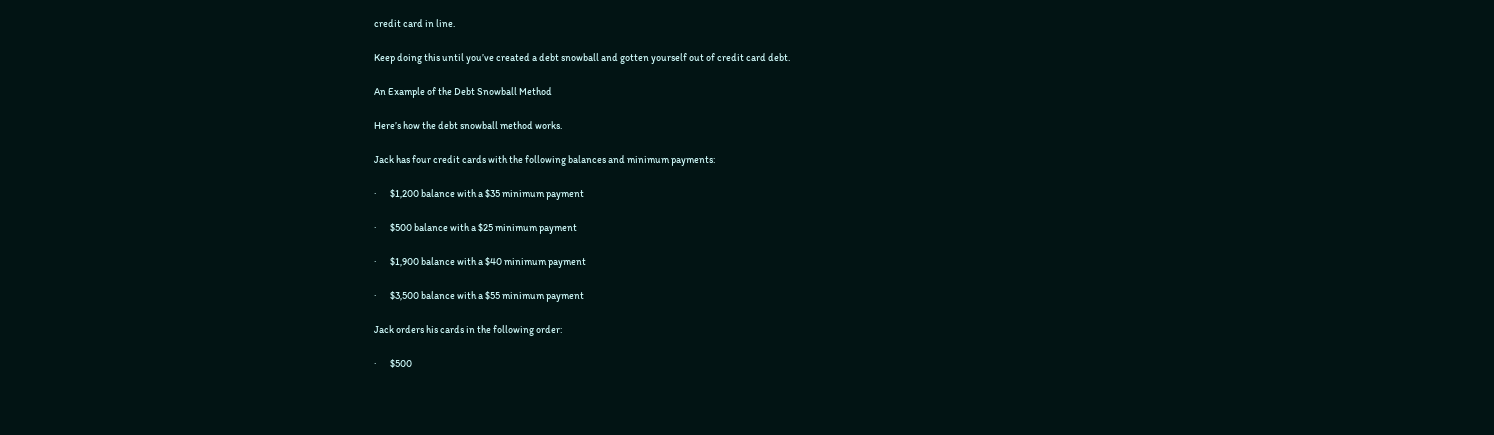credit card in line.

Keep doing this until you’ve created a debt snowball and gotten yourself out of credit card debt.

An Example of the Debt Snowball Method

Here’s how the debt snowball method works.

Jack has four credit cards with the following balances and minimum payments:

·       $1,200 balance with a $35 minimum payment

·       $500 balance with a $25 minimum payment

·       $1,900 balance with a $40 minimum payment

·       $3,500 balance with a $55 minimum payment

Jack orders his cards in the following order:

·       $500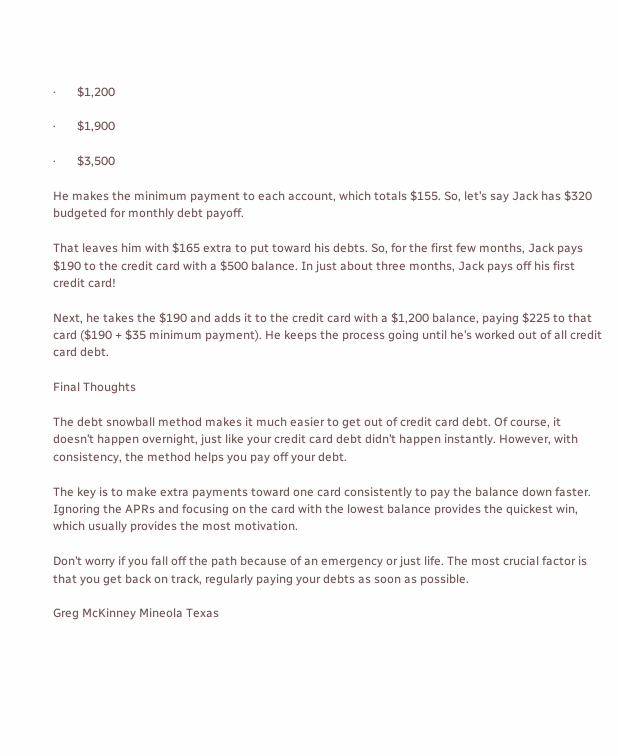·       $1,200

·       $1,900

·       $3,500

He makes the minimum payment to each account, which totals $155. So, let’s say Jack has $320 budgeted for monthly debt payoff.

That leaves him with $165 extra to put toward his debts. So, for the first few months, Jack pays $190 to the credit card with a $500 balance. In just about three months, Jack pays off his first credit card!

Next, he takes the $190 and adds it to the credit card with a $1,200 balance, paying $225 to that card ($190 + $35 minimum payment). He keeps the process going until he’s worked out of all credit card debt.

Final Thoughts

The debt snowball method makes it much easier to get out of credit card debt. Of course, it doesn’t happen overnight, just like your credit card debt didn’t happen instantly. However, with consistency, the method helps you pay off your debt.

The key is to make extra payments toward one card consistently to pay the balance down faster. Ignoring the APRs and focusing on the card with the lowest balance provides the quickest win, which usually provides the most motivation.

Don’t worry if you fall off the path because of an emergency or just life. The most crucial factor is that you get back on track, regularly paying your debts as soon as possible.

Greg McKinney Mineola Texas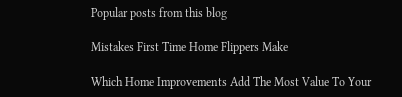Popular posts from this blog

Mistakes First Time Home Flippers Make

Which Home Improvements Add The Most Value To Your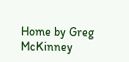Home by Greg McKinney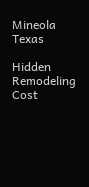Mineola Texas

Hidden Remodeling Cost